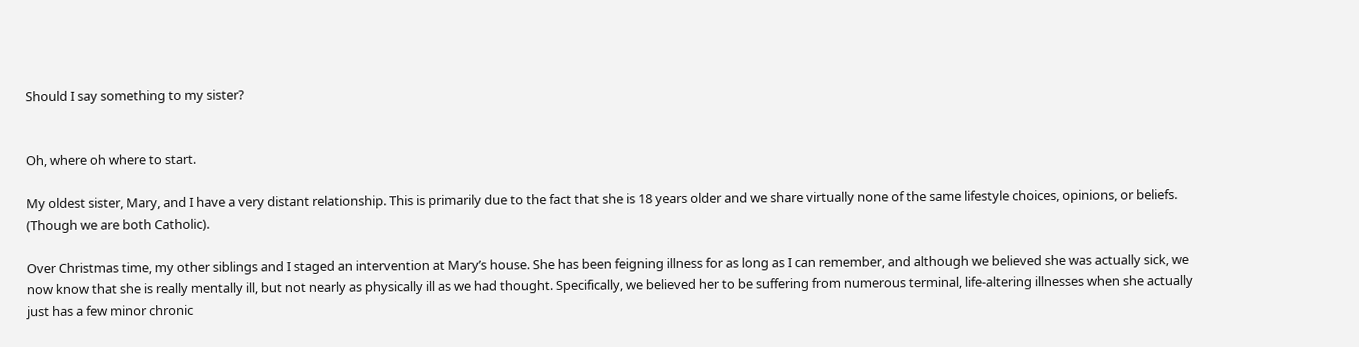Should I say something to my sister?


Oh, where oh where to start.

My oldest sister, Mary, and I have a very distant relationship. This is primarily due to the fact that she is 18 years older and we share virtually none of the same lifestyle choices, opinions, or beliefs. (Though we are both Catholic).

Over Christmas time, my other siblings and I staged an intervention at Mary’s house. She has been feigning illness for as long as I can remember, and although we believed she was actually sick, we now know that she is really mentally ill, but not nearly as physically ill as we had thought. Specifically, we believed her to be suffering from numerous terminal, life-altering illnesses when she actually just has a few minor chronic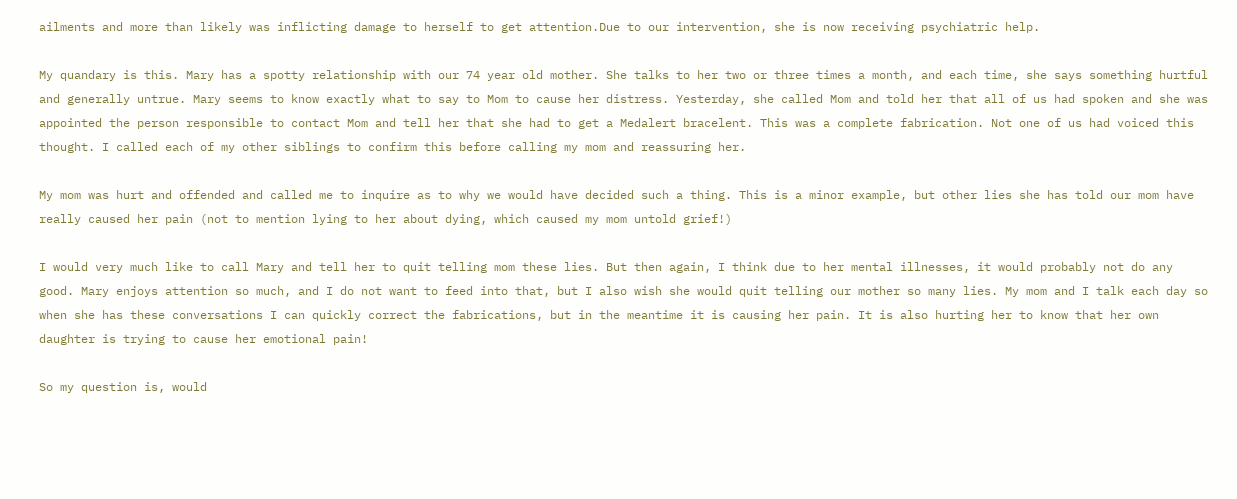ailments and more than likely was inflicting damage to herself to get attention.Due to our intervention, she is now receiving psychiatric help.

My quandary is this. Mary has a spotty relationship with our 74 year old mother. She talks to her two or three times a month, and each time, she says something hurtful and generally untrue. Mary seems to know exactly what to say to Mom to cause her distress. Yesterday, she called Mom and told her that all of us had spoken and she was appointed the person responsible to contact Mom and tell her that she had to get a Medalert bracelent. This was a complete fabrication. Not one of us had voiced this thought. I called each of my other siblings to confirm this before calling my mom and reassuring her.

My mom was hurt and offended and called me to inquire as to why we would have decided such a thing. This is a minor example, but other lies she has told our mom have really caused her pain (not to mention lying to her about dying, which caused my mom untold grief!)

I would very much like to call Mary and tell her to quit telling mom these lies. But then again, I think due to her mental illnesses, it would probably not do any good. Mary enjoys attention so much, and I do not want to feed into that, but I also wish she would quit telling our mother so many lies. My mom and I talk each day so when she has these conversations I can quickly correct the fabrications, but in the meantime it is causing her pain. It is also hurting her to know that her own daughter is trying to cause her emotional pain!

So my question is, would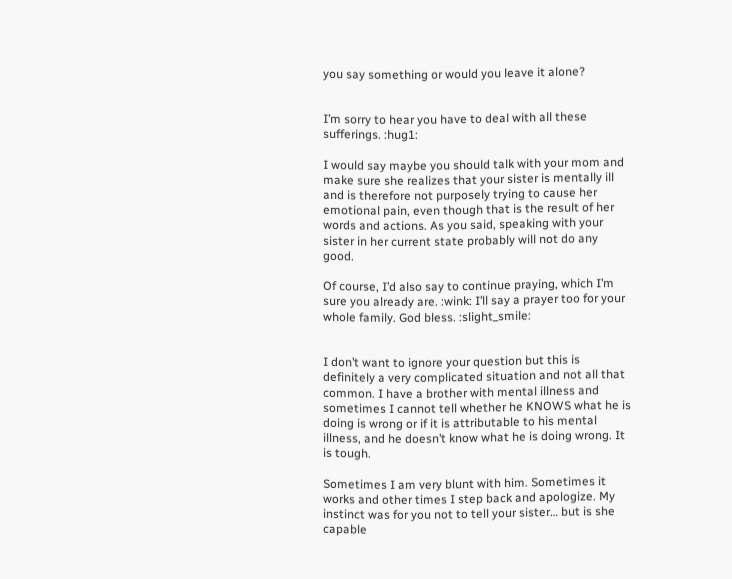you say something or would you leave it alone?


I’m sorry to hear you have to deal with all these sufferings. :hug1:

I would say maybe you should talk with your mom and make sure she realizes that your sister is mentally ill and is therefore not purposely trying to cause her emotional pain, even though that is the result of her words and actions. As you said, speaking with your sister in her current state probably will not do any good.

Of course, I’d also say to continue praying, which I’m sure you already are. :wink: I’ll say a prayer too for your whole family. God bless. :slight_smile:


I don’t want to ignore your question but this is definitely a very complicated situation and not all that common. I have a brother with mental illness and sometimes I cannot tell whether he KNOWS what he is doing is wrong or if it is attributable to his mental illness, and he doesn’t know what he is doing wrong. It is tough.

Sometimes I am very blunt with him. Sometimes it works and other times I step back and apologize. My instinct was for you not to tell your sister… but is she capable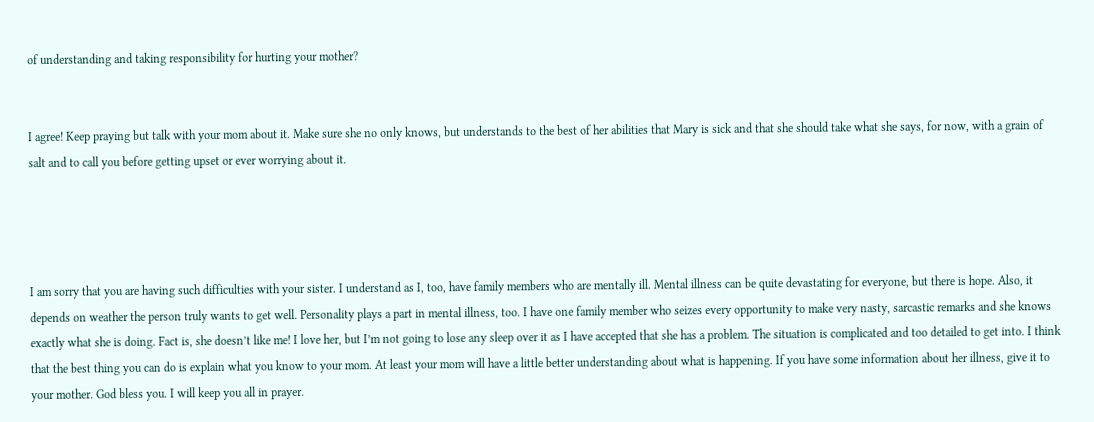of understanding and taking responsibility for hurting your mother?


I agree! Keep praying but talk with your mom about it. Make sure she no only knows, but understands to the best of her abilities that Mary is sick and that she should take what she says, for now, with a grain of salt and to call you before getting upset or ever worrying about it.




I am sorry that you are having such difficulties with your sister. I understand as I, too, have family members who are mentally ill. Mental illness can be quite devastating for everyone, but there is hope. Also, it depends on weather the person truly wants to get well. Personality plays a part in mental illness, too. I have one family member who seizes every opportunity to make very nasty, sarcastic remarks and she knows exactly what she is doing. Fact is, she doesn’t like me! I love her, but I’m not going to lose any sleep over it as I have accepted that she has a problem. The situation is complicated and too detailed to get into. I think that the best thing you can do is explain what you know to your mom. At least your mom will have a little better understanding about what is happening. If you have some information about her illness, give it to your mother. God bless you. I will keep you all in prayer.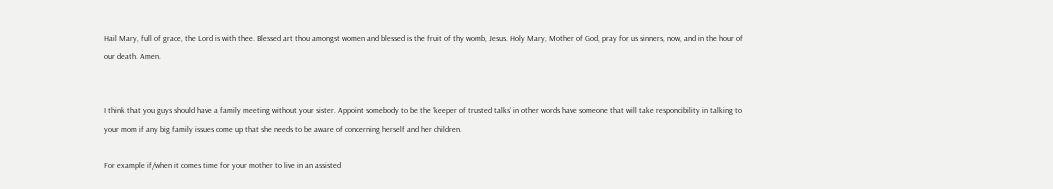Hail Mary, full of grace, the Lord is with thee. Blessed art thou amongst women and blessed is the fruit of thy womb, Jesus. Holy Mary, Mother of God, pray for us sinners, now, and in the hour of our death. Amen.


I think that you guys should have a family meeting without your sister. Appoint somebody to be the ‘keeper of trusted talks’ in other words have someone that will take responcibility in talking to your mom if any big family issues come up that she needs to be aware of concerning herself and her children.

For example if/when it comes time for your mother to live in an assisted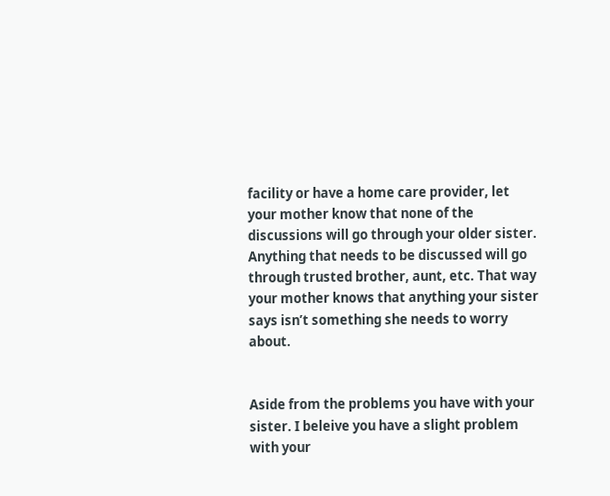facility or have a home care provider, let your mother know that none of the discussions will go through your older sister. Anything that needs to be discussed will go through trusted brother, aunt, etc. That way your mother knows that anything your sister says isn’t something she needs to worry about.


Aside from the problems you have with your sister. I beleive you have a slight problem with your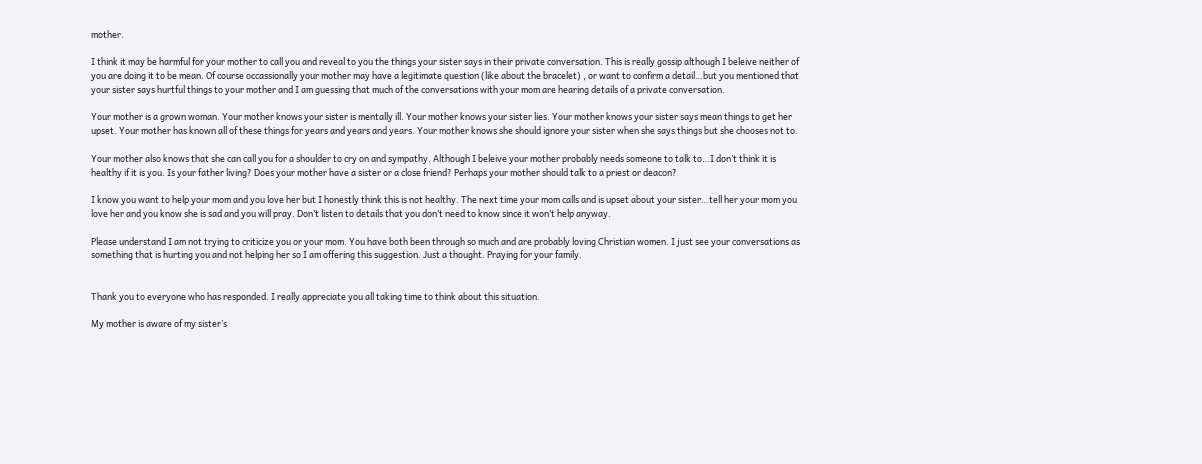mother.

I think it may be harmful for your mother to call you and reveal to you the things your sister says in their private conversation. This is really gossip although I beleive neither of you are doing it to be mean. Of course occassionally your mother may have a legitimate question (like about the bracelet) , or want to confirm a detail…but you mentioned that your sister says hurtful things to your mother and I am guessing that much of the conversations with your mom are hearing details of a private conversation.

Your mother is a grown woman. Your mother knows your sister is mentally ill. Your mother knows your sister lies. Your mother knows your sister says mean things to get her upset. Your mother has known all of these things for years and years and years. Your mother knows she should ignore your sister when she says things but she chooses not to.

Your mother also knows that she can call you for a shoulder to cry on and sympathy. Although I beleive your mother probably needs someone to talk to…I don’t think it is healthy if it is you. Is your father living? Does your mother have a sister or a close friend? Perhaps your mother should talk to a priest or deacon?

I know you want to help your mom and you love her but I honestly think this is not healthy. The next time your mom calls and is upset about your sister…tell her your mom you love her and you know she is sad and you will pray. Don’t listen to details that you don’t need to know since it won’t help anyway.

Please understand I am not trying to criticize you or your mom. You have both been through so much and are probably loving Christian women. I just see your conversations as something that is hurting you and not helping her so I am offering this suggestion. Just a thought. Praying for your family.


Thank you to everyone who has responded. I really appreciate you all taking time to think about this situation.

My mother is aware of my sister’s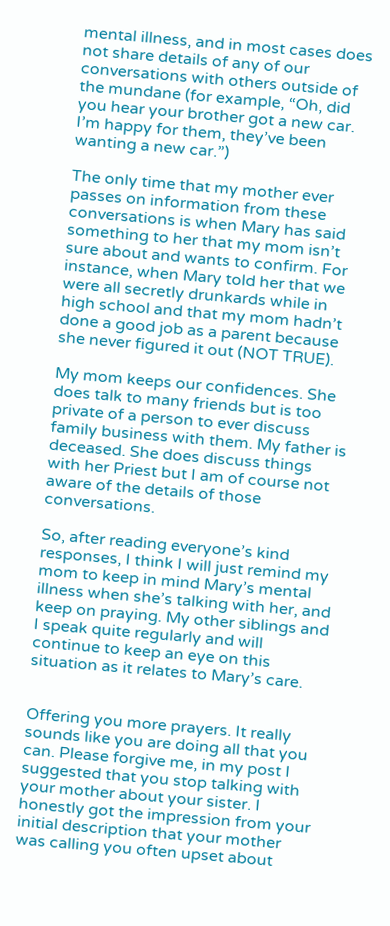mental illness, and in most cases does not share details of any of our conversations with others outside of the mundane (for example, “Oh, did you hear your brother got a new car. I’m happy for them, they’ve been wanting a new car.”)

The only time that my mother ever passes on information from these conversations is when Mary has said something to her that my mom isn’t sure about and wants to confirm. For instance, when Mary told her that we were all secretly drunkards while in high school and that my mom hadn’t done a good job as a parent because she never figured it out (NOT TRUE).

My mom keeps our confidences. She does talk to many friends but is too private of a person to ever discuss family business with them. My father is deceased. She does discuss things with her Priest but I am of course not aware of the details of those conversations.

So, after reading everyone’s kind responses, I think I will just remind my mom to keep in mind Mary’s mental illness when she’s talking with her, and keep on praying. My other siblings and I speak quite regularly and will continue to keep an eye on this situation as it relates to Mary’s care.


Offering you more prayers. It really sounds like you are doing all that you can. Please forgive me, in my post I suggested that you stop talking with your mother about your sister. I honestly got the impression from your initial description that your mother was calling you often upset about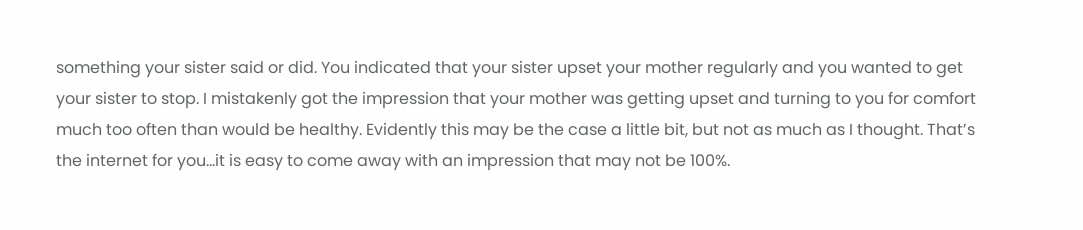something your sister said or did. You indicated that your sister upset your mother regularly and you wanted to get your sister to stop. I mistakenly got the impression that your mother was getting upset and turning to you for comfort much too often than would be healthy. Evidently this may be the case a little bit, but not as much as I thought. That’s the internet for you…it is easy to come away with an impression that may not be 100%.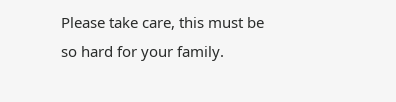Please take care, this must be so hard for your family.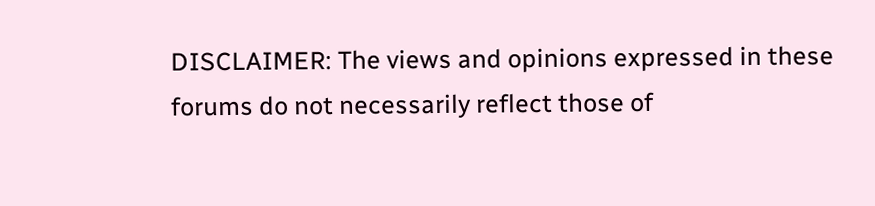DISCLAIMER: The views and opinions expressed in these forums do not necessarily reflect those of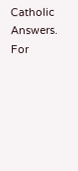Catholic Answers. For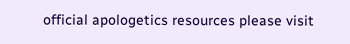official apologetics resources please visit